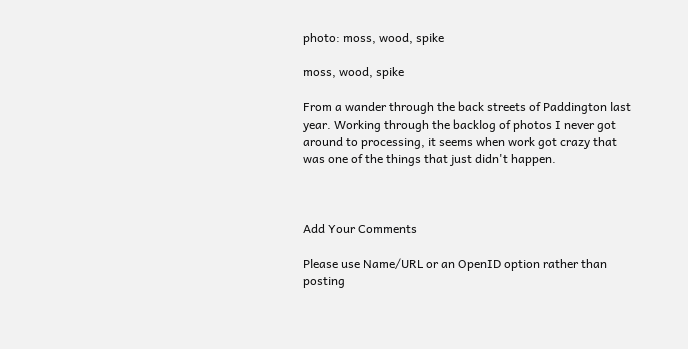photo: moss, wood, spike

moss, wood, spike

From a wander through the back streets of Paddington last year. Working through the backlog of photos I never got around to processing, it seems when work got crazy that was one of the things that just didn't happen.



Add Your Comments

Please use Name/URL or an OpenID option rather than posting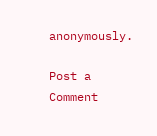anonymously.

Post a Comment